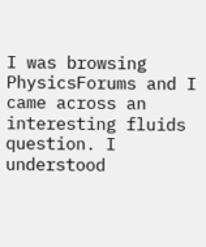I was browsing PhysicsForums and I came across an interesting fluids question. I understood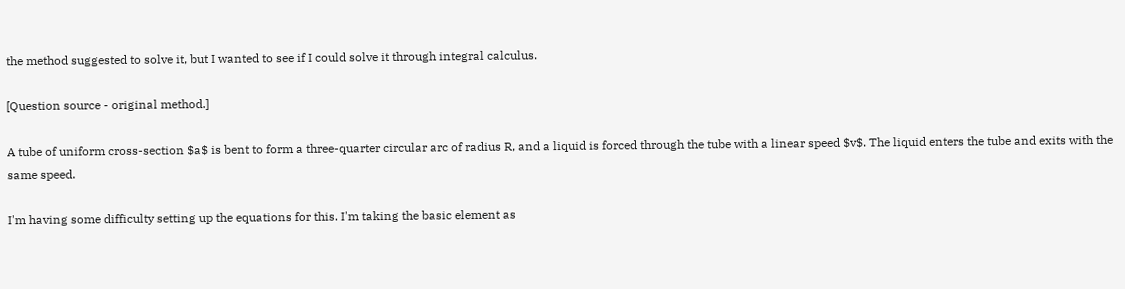the method suggested to solve it, but I wanted to see if I could solve it through integral calculus.

[Question source - original method.]

A tube of uniform cross-section $a$ is bent to form a three-quarter circular arc of radius R, and a liquid is forced through the tube with a linear speed $v$. The liquid enters the tube and exits with the same speed.

I'm having some difficulty setting up the equations for this. I'm taking the basic element as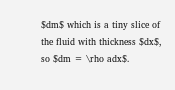$dm$ which is a tiny slice of the fluid with thickness $dx$, so $dm = \rho adx$.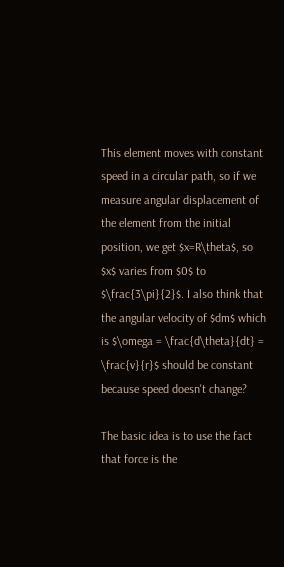This element moves with constant speed in a circular path, so if we measure angular displacement of the element from the initial position, we get $x=R\theta$, so $x$ varies from $0$ to $\frac{3\pi}{2}$. I also think that the angular velocity of $dm$ which is $\omega = \frac{d\theta}{dt} = \frac{v}{r}$ should be constant because speed doesn't change?

The basic idea is to use the fact that force is the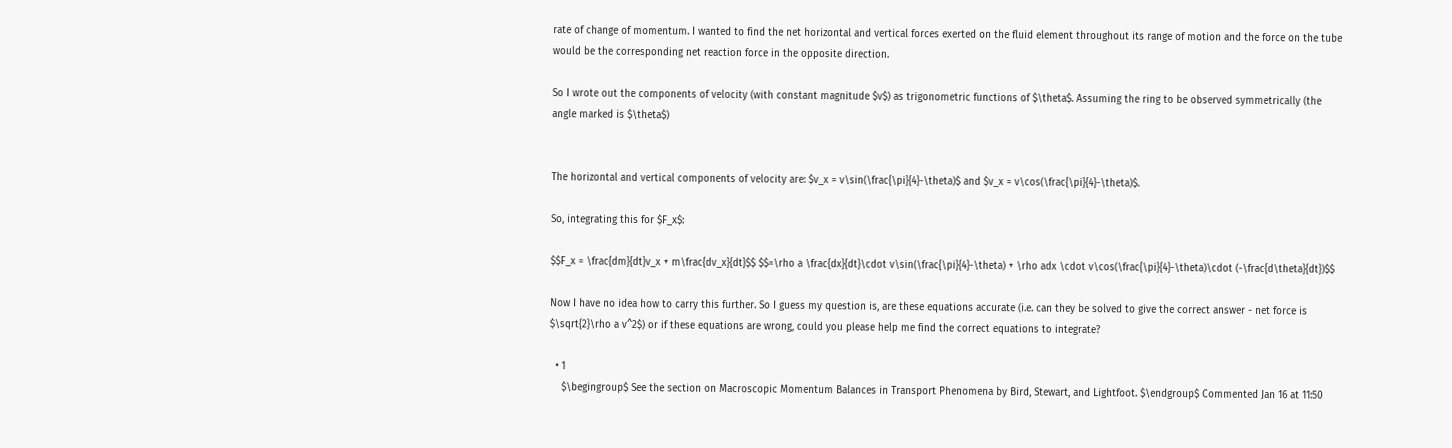rate of change of momentum. I wanted to find the net horizontal and vertical forces exerted on the fluid element throughout its range of motion and the force on the tube would be the corresponding net reaction force in the opposite direction.

So I wrote out the components of velocity (with constant magnitude $v$) as trigonometric functions of $\theta$. Assuming the ring to be observed symmetrically (the angle marked is $\theta$)


The horizontal and vertical components of velocity are: $v_x = v\sin(\frac{\pi}{4}-\theta)$ and $v_x = v\cos(\frac{\pi}{4}-\theta)$.

So, integrating this for $F_x$:

$$F_x = \frac{dm}{dt}v_x + m\frac{dv_x}{dt}$$ $$=\rho a \frac{dx}{dt}\cdot v\sin(\frac{\pi}{4}-\theta) + \rho adx \cdot v\cos(\frac{\pi}{4}-\theta)\cdot (-\frac{d\theta}{dt})$$

Now I have no idea how to carry this further. So I guess my question is, are these equations accurate (i.e. can they be solved to give the correct answer - net force is $\sqrt{2}\rho a v^2$) or if these equations are wrong, could you please help me find the correct equations to integrate?

  • 1
    $\begingroup$ See the section on Macroscopic Momentum Balances in Transport Phenomena by Bird, Stewart, and Lightfoot. $\endgroup$ Commented Jan 16 at 11:50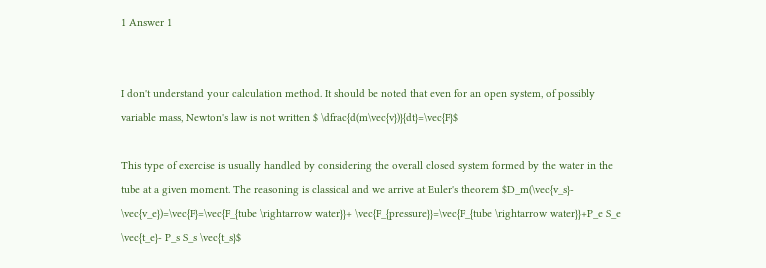1 Answer 1


I don't understand your calculation method. It should be noted that even for an open system, of possibly variable mass, Newton's law is not written $ \dfrac{d(m\vec{v})}{dt}=\vec{F}$

This type of exercise is usually handled by considering the overall closed system formed by the water in the tube at a given moment. The reasoning is classical and we arrive at Euler's theorem $D_m(\vec{v_s}- \vec{v_e})=\vec{F}=\vec{F_{tube \rightarrow water}}+ \vec{F_{pressure}}=\vec{F_{tube \rightarrow water}}+P_e S_e \vec{t_e}- P_s S_s \vec{t_s}$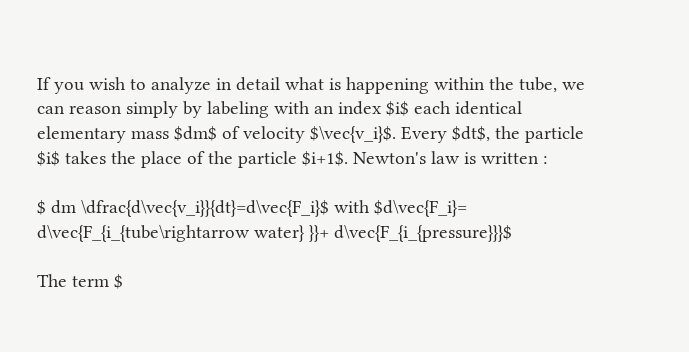If you wish to analyze in detail what is happening within the tube, we can reason simply by labeling with an index $i$ each identical elementary mass $dm$ of velocity $\vec{v_i}$. Every $dt$, the particle $i$ takes the place of the particle $i+1$. Newton's law is written :

$ dm \dfrac{d\vec{v_i}}{dt}=d\vec{F_i}$ with $d\vec{F_i}= d\vec{F_{i_{tube\rightarrow water} }}+ d\vec{F_{i_{pressure}}}$

The term $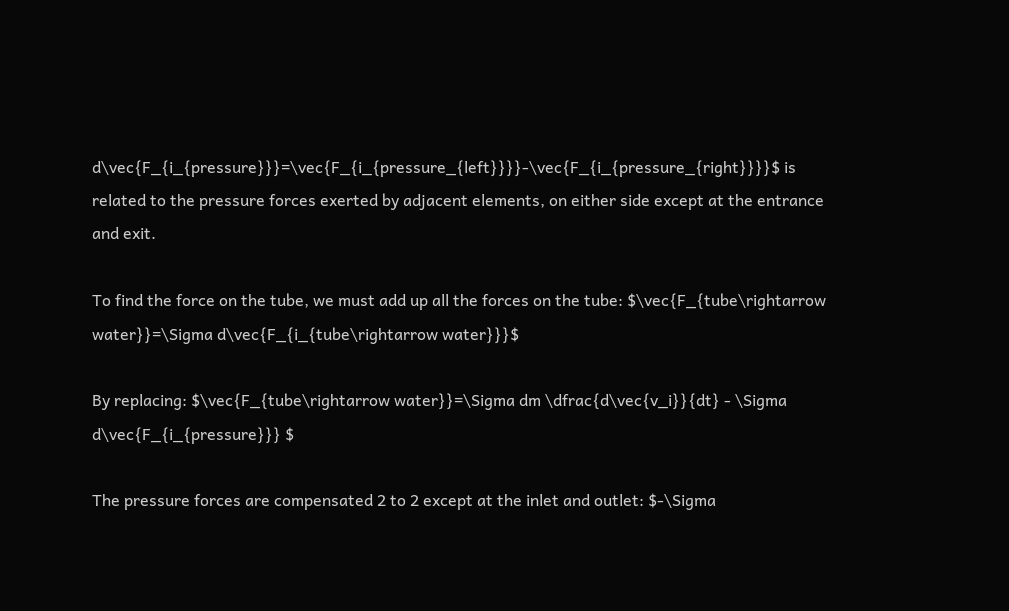d\vec{F_{i_{pressure}}}=\vec{F_{i_{pressure_{left}}}}-\vec{F_{i_{pressure_{right}}}}$ is related to the pressure forces exerted by adjacent elements, on either side except at the entrance and exit.

To find the force on the tube, we must add up all the forces on the tube: $\vec{F_{tube\rightarrow water}}=\Sigma d\vec{F_{i_{tube\rightarrow water}}}$

By replacing: $\vec{F_{tube\rightarrow water}}=\Sigma dm \dfrac{d\vec{v_i}}{dt} - \Sigma d\vec{F_{i_{pressure}}} $

The pressure forces are compensated 2 to 2 except at the inlet and outlet: $-\Sigma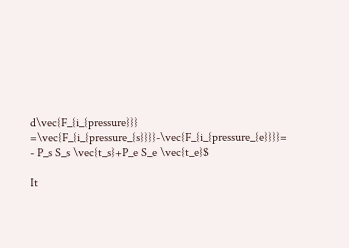d\vec{F_{i_{pressure}}} =\vec{F_{i_{pressure_{s}}}}-\vec{F_{i_{pressure_{e}}}}= - P_s S_s \vec{t_s}+P_e S_e \vec{t_e}$

It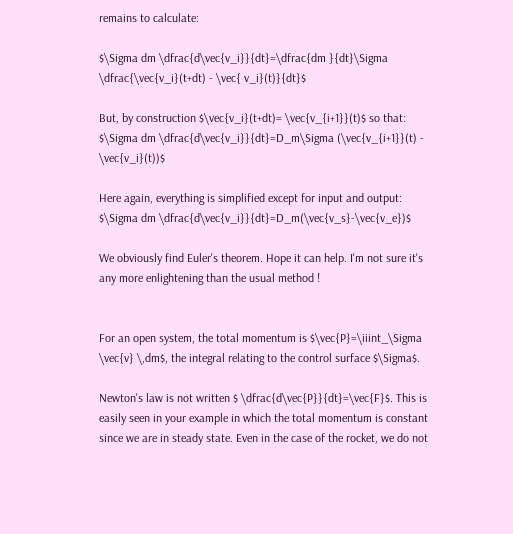remains to calculate:

$\Sigma dm \dfrac{d\vec{v_i}}{dt}=\dfrac{dm }{dt}\Sigma \dfrac{\vec{v_i}(t+dt) - \vec{ v_i}(t)}{dt}$

But, by construction $\vec{v_i}(t+dt)= \vec{v_{i+1}}(t)$ so that: $\Sigma dm \dfrac{d\vec{v_i}}{dt}=D_m\Sigma (\vec{v_{i+1}}(t) - \vec{v_i}(t))$

Here again, everything is simplified except for input and output: $\Sigma dm \dfrac{d\vec{v_i}}{dt}=D_m(\vec{v_s}-\vec{v_e})$

We obviously find Euler's theorem. Hope it can help. I'm not sure it's any more enlightening than the usual method !


For an open system, the total momentum is $\vec{P}=\iiint_\Sigma \vec{v} \,dm$, the integral relating to the control surface $\Sigma$.

Newton's law is not written $ \dfrac{d\vec{P}}{dt}=\vec{F}$. This is easily seen in your example in which the total momentum is constant since we are in steady state. Even in the case of the rocket, we do not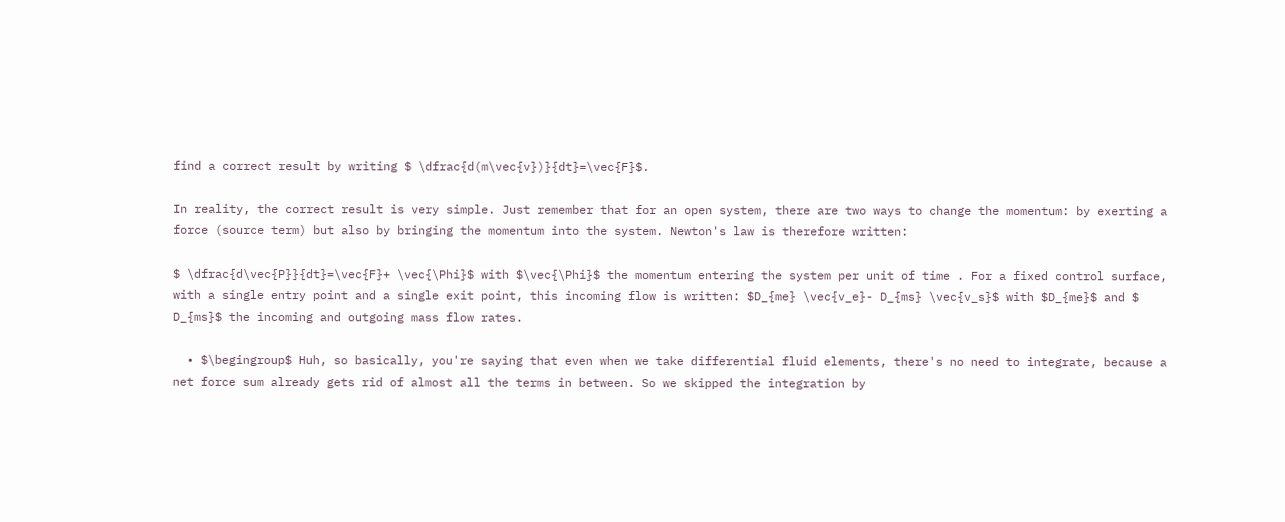find a correct result by writing $ \dfrac{d(m\vec{v})}{dt}=\vec{F}$.

In reality, the correct result is very simple. Just remember that for an open system, there are two ways to change the momentum: by exerting a force (source term) but also by bringing the momentum into the system. Newton's law is therefore written:

$ \dfrac{d\vec{P}}{dt}=\vec{F}+ \vec{\Phi}$ with $\vec{\Phi}$ the momentum entering the system per unit of time . For a fixed control surface, with a single entry point and a single exit point, this incoming flow is written: $D_{me} \vec{v_e}- D_{ms} \vec{v_s}$ with $D_{me}$ and $ D_{ms}$ the incoming and outgoing mass flow rates.

  • $\begingroup$ Huh, so basically, you're saying that even when we take differential fluid elements, there's no need to integrate, because a net force sum already gets rid of almost all the terms in between. So we skipped the integration by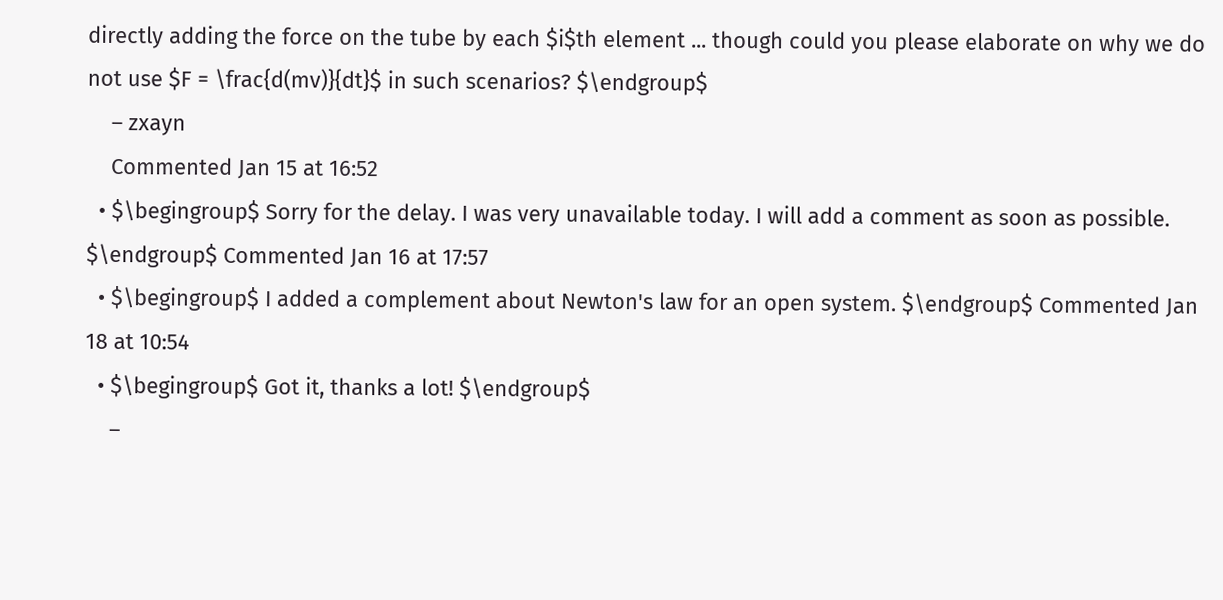directly adding the force on the tube by each $i$th element ... though could you please elaborate on why we do not use $F = \frac{d(mv)}{dt}$ in such scenarios? $\endgroup$
    – zxayn
    Commented Jan 15 at 16:52
  • $\begingroup$ Sorry for the delay. I was very unavailable today. I will add a comment as soon as possible. $\endgroup$ Commented Jan 16 at 17:57
  • $\begingroup$ I added a complement about Newton's law for an open system. $\endgroup$ Commented Jan 18 at 10:54
  • $\begingroup$ Got it, thanks a lot! $\endgroup$
    –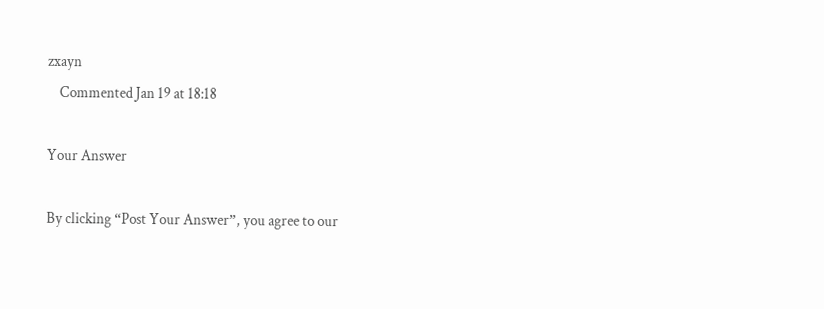zxayn
    Commented Jan 19 at 18:18

Your Answer

By clicking “Post Your Answer”, you agree to our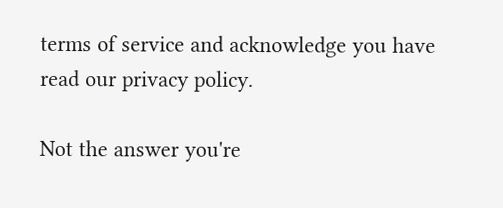terms of service and acknowledge you have read our privacy policy.

Not the answer you're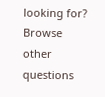looking for? Browse other questions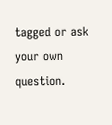tagged or ask your own question.